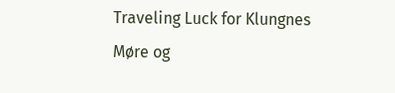Traveling Luck for Klungnes Møre og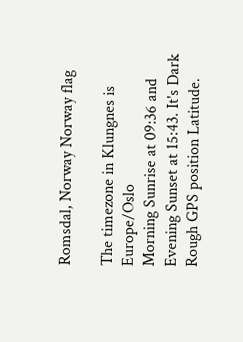Romsdal, Norway Norway flag

The timezone in Klungnes is Europe/Oslo
Morning Sunrise at 09:36 and Evening Sunset at 15:43. It's Dark
Rough GPS position Latitude.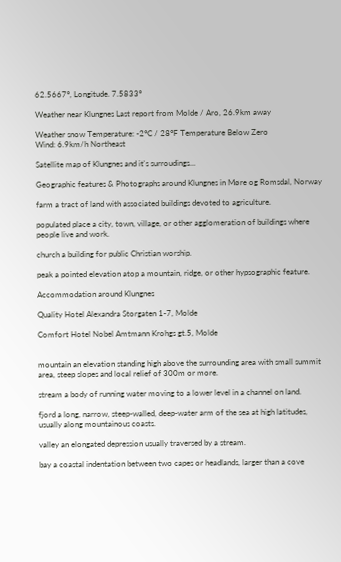62.5667°, Longitude. 7.5833°

Weather near Klungnes Last report from Molde / Aro, 26.9km away

Weather snow Temperature: -2°C / 28°F Temperature Below Zero
Wind: 6.9km/h Northeast

Satellite map of Klungnes and it's surroudings...

Geographic features & Photographs around Klungnes in Møre og Romsdal, Norway

farm a tract of land with associated buildings devoted to agriculture.

populated place a city, town, village, or other agglomeration of buildings where people live and work.

church a building for public Christian worship.

peak a pointed elevation atop a mountain, ridge, or other hypsographic feature.

Accommodation around Klungnes

Quality Hotel Alexandra Storgaten 1-7, Molde

Comfort Hotel Nobel Amtmann Krohgs gt.5, Molde


mountain an elevation standing high above the surrounding area with small summit area, steep slopes and local relief of 300m or more.

stream a body of running water moving to a lower level in a channel on land.

fjord a long, narrow, steep-walled, deep-water arm of the sea at high latitudes, usually along mountainous coasts.

valley an elongated depression usually traversed by a stream.

bay a coastal indentation between two capes or headlands, larger than a cove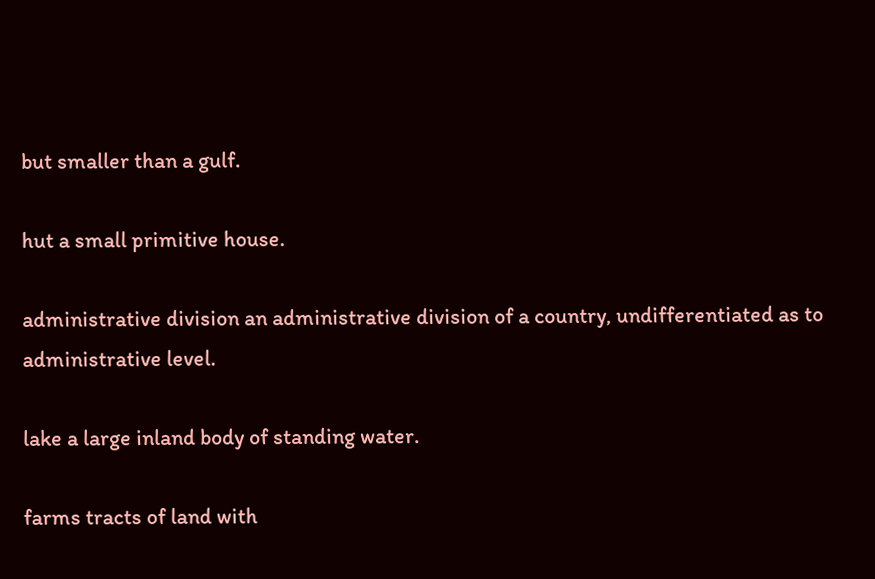but smaller than a gulf.

hut a small primitive house.

administrative division an administrative division of a country, undifferentiated as to administrative level.

lake a large inland body of standing water.

farms tracts of land with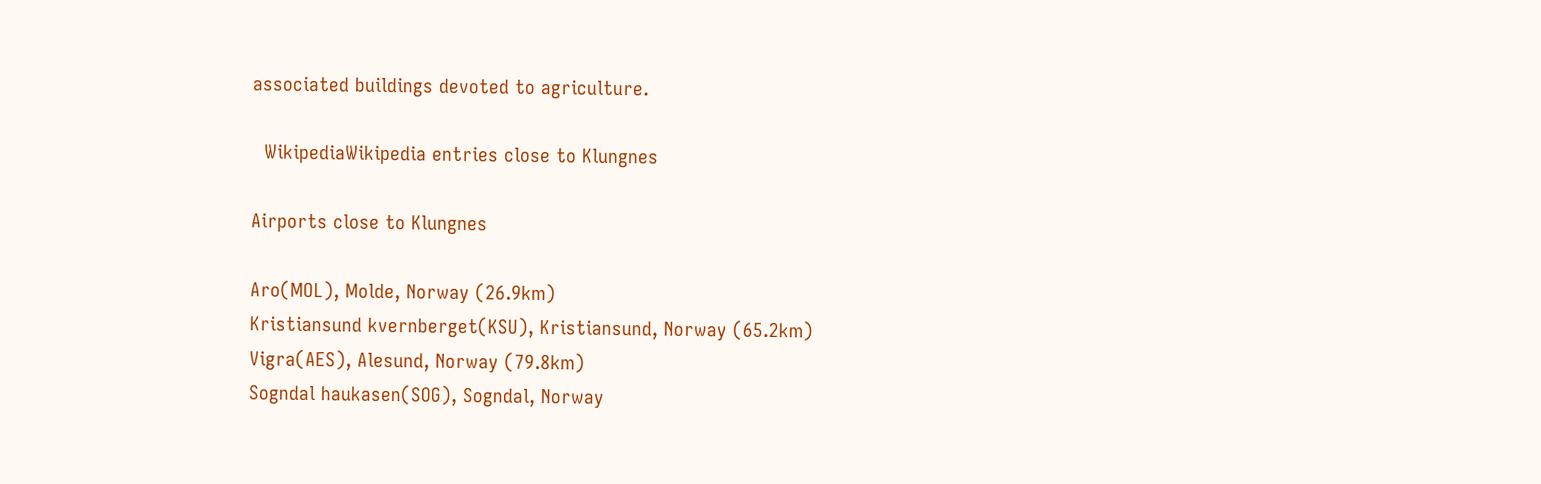associated buildings devoted to agriculture.

  WikipediaWikipedia entries close to Klungnes

Airports close to Klungnes

Aro(MOL), Molde, Norway (26.9km)
Kristiansund kvernberget(KSU), Kristiansund, Norway (65.2km)
Vigra(AES), Alesund, Norway (79.8km)
Sogndal haukasen(SOG), Sogndal, Norway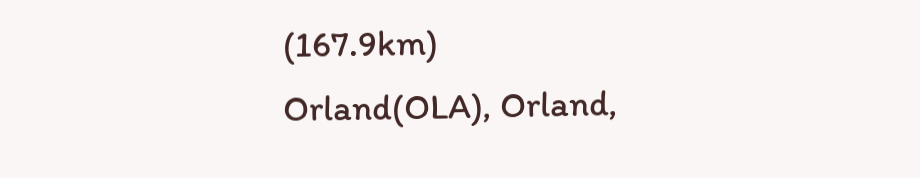(167.9km)
Orland(OLA), Orland,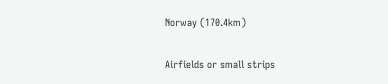Norway (170.4km)

Airfields or small strips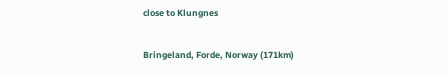close to Klungnes

Bringeland, Forde, Norway (171km)